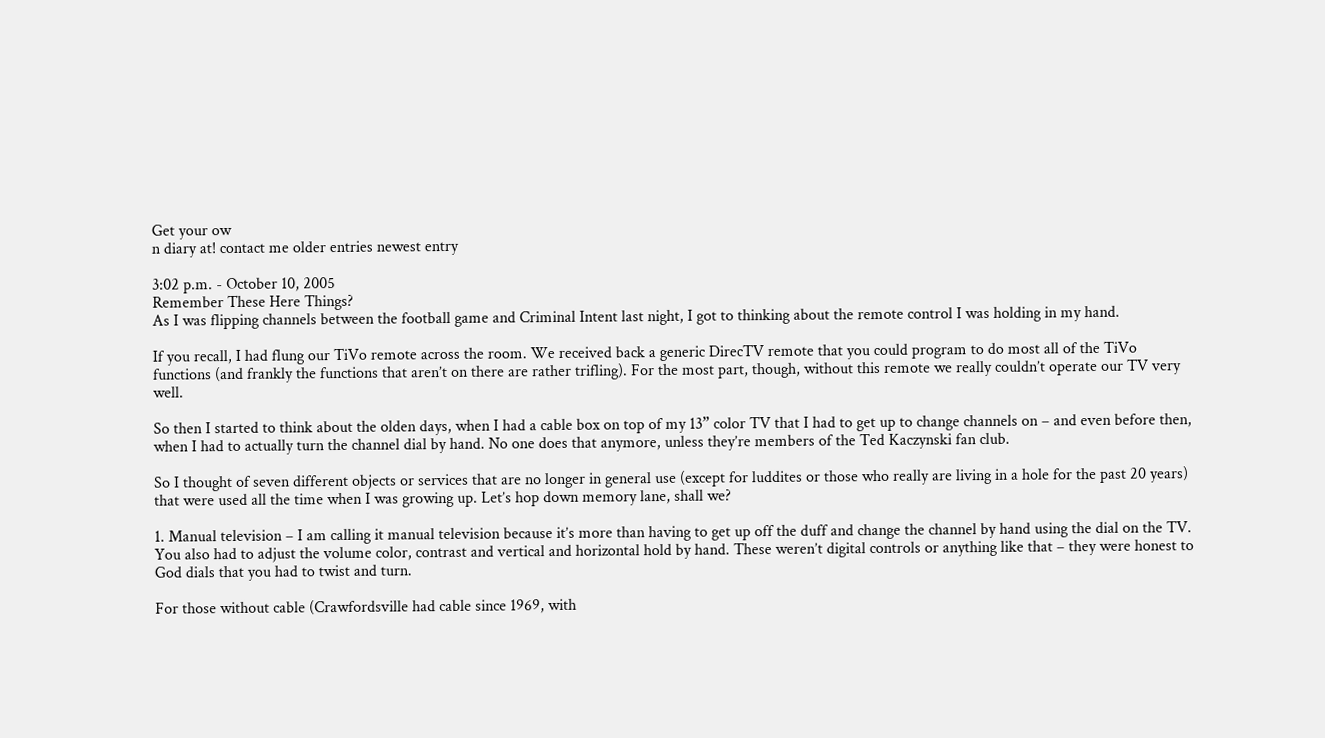Get your ow
n diary at! contact me older entries newest entry

3:02 p.m. - October 10, 2005
Remember These Here Things?
As I was flipping channels between the football game and Criminal Intent last night, I got to thinking about the remote control I was holding in my hand.

If you recall, I had flung our TiVo remote across the room. We received back a generic DirecTV remote that you could program to do most all of the TiVo functions (and frankly the functions that aren’t on there are rather trifling). For the most part, though, without this remote we really couldn’t operate our TV very well.

So then I started to think about the olden days, when I had a cable box on top of my 13” color TV that I had to get up to change channels on – and even before then, when I had to actually turn the channel dial by hand. No one does that anymore, unless they’re members of the Ted Kaczynski fan club.

So I thought of seven different objects or services that are no longer in general use (except for luddites or those who really are living in a hole for the past 20 years) that were used all the time when I was growing up. Let’s hop down memory lane, shall we?

1. Manual television – I am calling it manual television because it’s more than having to get up off the duff and change the channel by hand using the dial on the TV. You also had to adjust the volume color, contrast and vertical and horizontal hold by hand. These weren’t digital controls or anything like that – they were honest to God dials that you had to twist and turn.

For those without cable (Crawfordsville had cable since 1969, with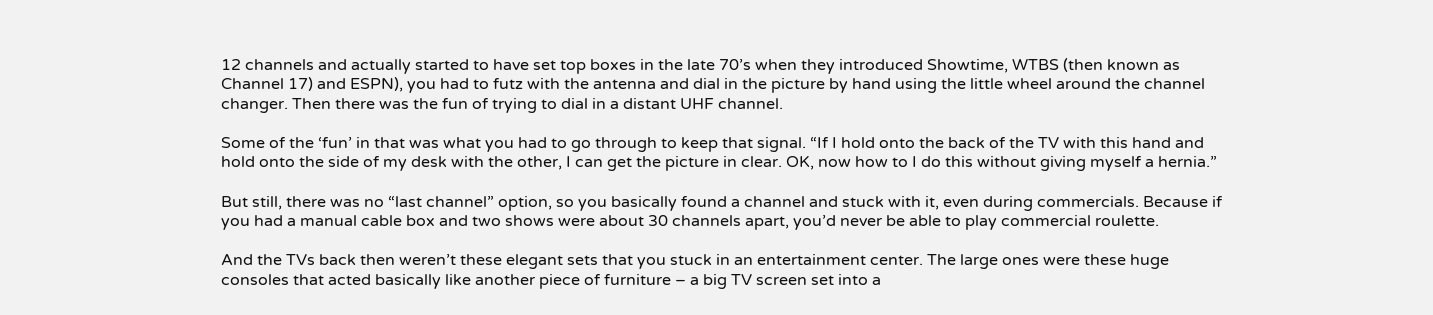12 channels and actually started to have set top boxes in the late 70’s when they introduced Showtime, WTBS (then known as Channel 17) and ESPN), you had to futz with the antenna and dial in the picture by hand using the little wheel around the channel changer. Then there was the fun of trying to dial in a distant UHF channel.

Some of the ‘fun’ in that was what you had to go through to keep that signal. “If I hold onto the back of the TV with this hand and hold onto the side of my desk with the other, I can get the picture in clear. OK, now how to I do this without giving myself a hernia.”

But still, there was no “last channel” option, so you basically found a channel and stuck with it, even during commercials. Because if you had a manual cable box and two shows were about 30 channels apart, you’d never be able to play commercial roulette.

And the TVs back then weren’t these elegant sets that you stuck in an entertainment center. The large ones were these huge consoles that acted basically like another piece of furniture – a big TV screen set into a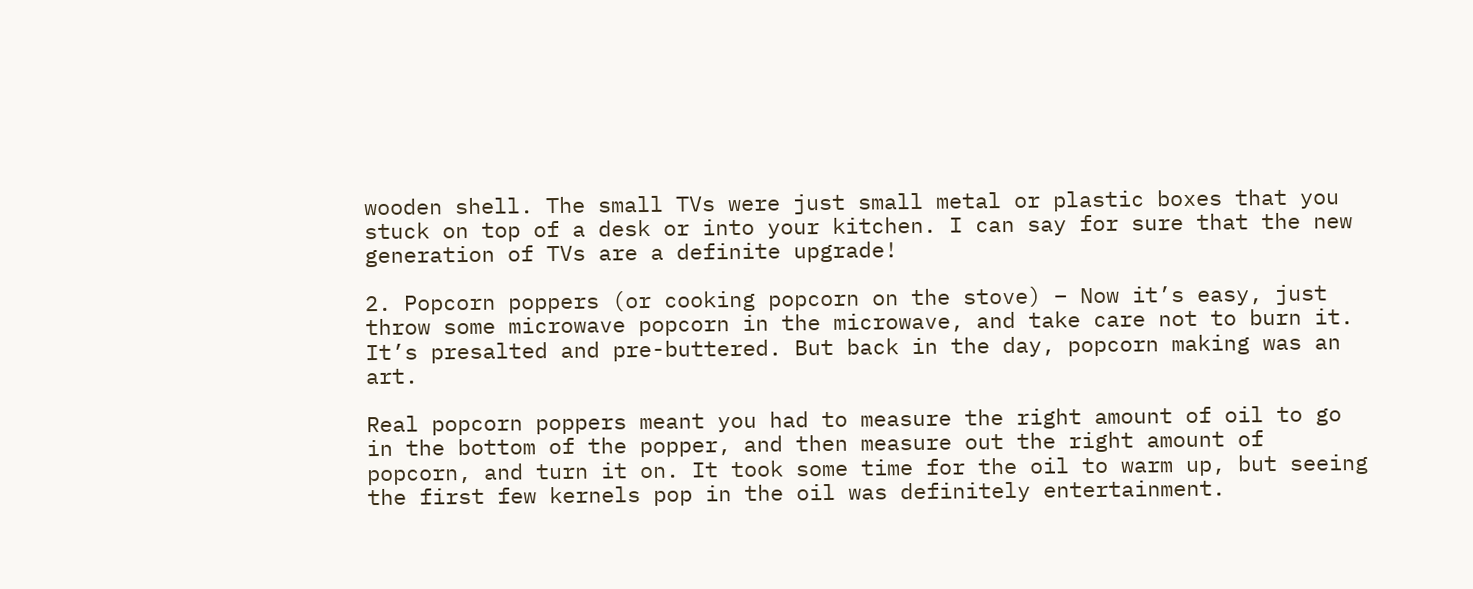wooden shell. The small TVs were just small metal or plastic boxes that you stuck on top of a desk or into your kitchen. I can say for sure that the new generation of TVs are a definite upgrade!

2. Popcorn poppers (or cooking popcorn on the stove) – Now it’s easy, just throw some microwave popcorn in the microwave, and take care not to burn it. It’s presalted and pre-buttered. But back in the day, popcorn making was an art.

Real popcorn poppers meant you had to measure the right amount of oil to go in the bottom of the popper, and then measure out the right amount of popcorn, and turn it on. It took some time for the oil to warm up, but seeing the first few kernels pop in the oil was definitely entertainment.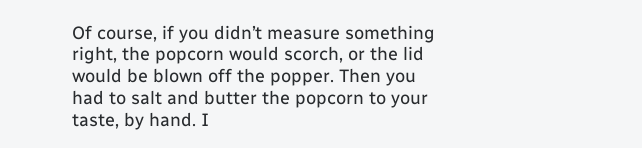Of course, if you didn’t measure something right, the popcorn would scorch, or the lid would be blown off the popper. Then you had to salt and butter the popcorn to your taste, by hand. I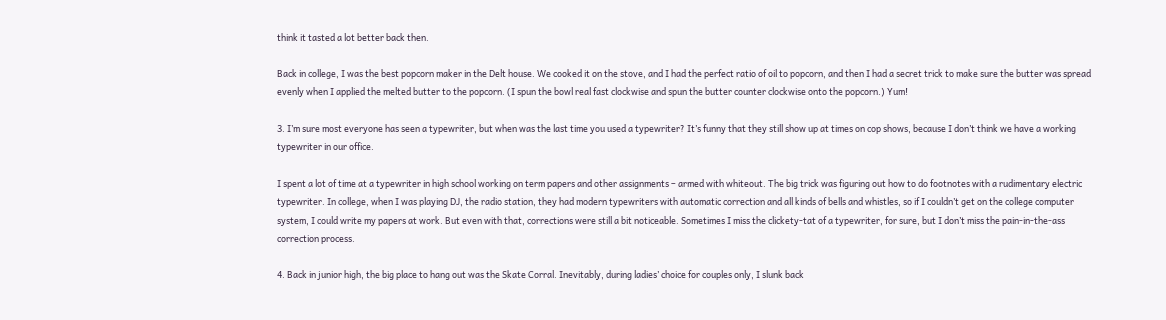think it tasted a lot better back then.

Back in college, I was the best popcorn maker in the Delt house. We cooked it on the stove, and I had the perfect ratio of oil to popcorn, and then I had a secret trick to make sure the butter was spread evenly when I applied the melted butter to the popcorn. (I spun the bowl real fast clockwise and spun the butter counter clockwise onto the popcorn.) Yum!

3. I’m sure most everyone has seen a typewriter, but when was the last time you used a typewriter? It’s funny that they still show up at times on cop shows, because I don’t think we have a working typewriter in our office.

I spent a lot of time at a typewriter in high school working on term papers and other assignments – armed with whiteout. The big trick was figuring out how to do footnotes with a rudimentary electric typewriter. In college, when I was playing DJ, the radio station, they had modern typewriters with automatic correction and all kinds of bells and whistles, so if I couldn’t get on the college computer system, I could write my papers at work. But even with that, corrections were still a bit noticeable. Sometimes I miss the clickety-tat of a typewriter, for sure, but I don’t miss the pain-in-the-ass correction process.

4. Back in junior high, the big place to hang out was the Skate Corral. Inevitably, during ladies’ choice for couples only, I slunk back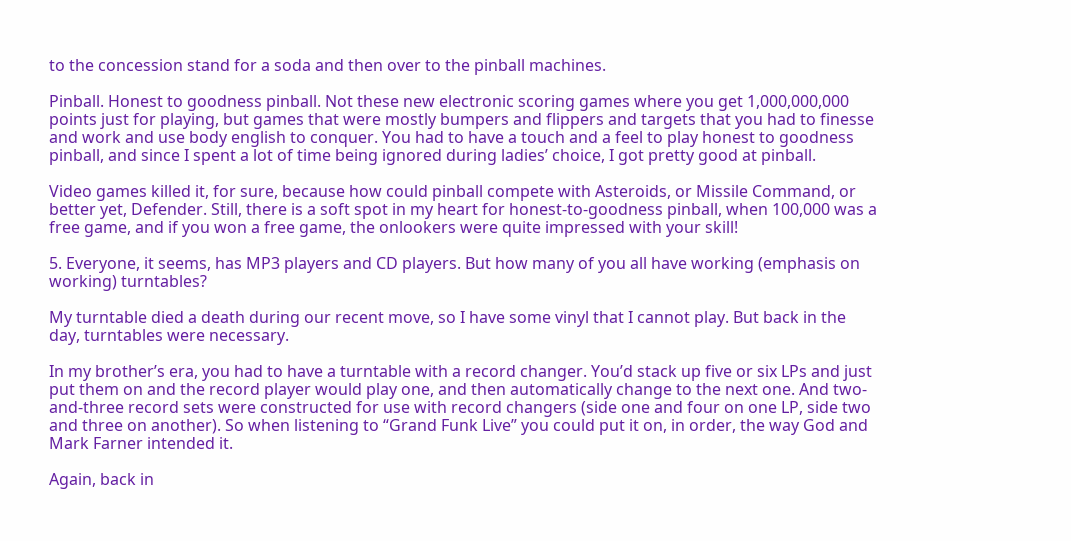to the concession stand for a soda and then over to the pinball machines.

Pinball. Honest to goodness pinball. Not these new electronic scoring games where you get 1,000,000,000 points just for playing, but games that were mostly bumpers and flippers and targets that you had to finesse and work and use body english to conquer. You had to have a touch and a feel to play honest to goodness pinball, and since I spent a lot of time being ignored during ladies’ choice, I got pretty good at pinball.

Video games killed it, for sure, because how could pinball compete with Asteroids, or Missile Command, or better yet, Defender. Still, there is a soft spot in my heart for honest-to-goodness pinball, when 100,000 was a free game, and if you won a free game, the onlookers were quite impressed with your skill!

5. Everyone, it seems, has MP3 players and CD players. But how many of you all have working (emphasis on working) turntables?

My turntable died a death during our recent move, so I have some vinyl that I cannot play. But back in the day, turntables were necessary.

In my brother’s era, you had to have a turntable with a record changer. You’d stack up five or six LPs and just put them on and the record player would play one, and then automatically change to the next one. And two-and-three record sets were constructed for use with record changers (side one and four on one LP, side two and three on another). So when listening to “Grand Funk Live” you could put it on, in order, the way God and Mark Farner intended it.

Again, back in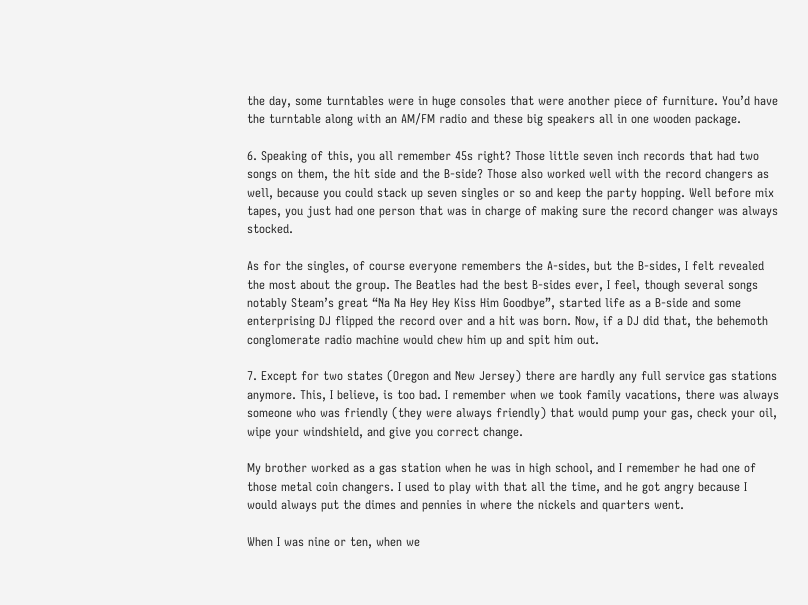the day, some turntables were in huge consoles that were another piece of furniture. You’d have the turntable along with an AM/FM radio and these big speakers all in one wooden package.

6. Speaking of this, you all remember 45s right? Those little seven inch records that had two songs on them, the hit side and the B-side? Those also worked well with the record changers as well, because you could stack up seven singles or so and keep the party hopping. Well before mix tapes, you just had one person that was in charge of making sure the record changer was always stocked.

As for the singles, of course everyone remembers the A-sides, but the B-sides, I felt revealed the most about the group. The Beatles had the best B-sides ever, I feel, though several songs notably Steam’s great “Na Na Hey Hey Kiss Him Goodbye”, started life as a B-side and some enterprising DJ flipped the record over and a hit was born. Now, if a DJ did that, the behemoth conglomerate radio machine would chew him up and spit him out.

7. Except for two states (Oregon and New Jersey) there are hardly any full service gas stations anymore. This, I believe, is too bad. I remember when we took family vacations, there was always someone who was friendly (they were always friendly) that would pump your gas, check your oil, wipe your windshield, and give you correct change.

My brother worked as a gas station when he was in high school, and I remember he had one of those metal coin changers. I used to play with that all the time, and he got angry because I would always put the dimes and pennies in where the nickels and quarters went.

When I was nine or ten, when we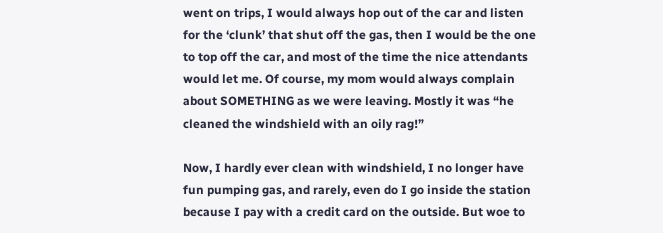went on trips, I would always hop out of the car and listen for the ‘clunk’ that shut off the gas, then I would be the one to top off the car, and most of the time the nice attendants would let me. Of course, my mom would always complain about SOMETHING as we were leaving. Mostly it was “he cleaned the windshield with an oily rag!”

Now, I hardly ever clean with windshield, I no longer have fun pumping gas, and rarely, even do I go inside the station because I pay with a credit card on the outside. But woe to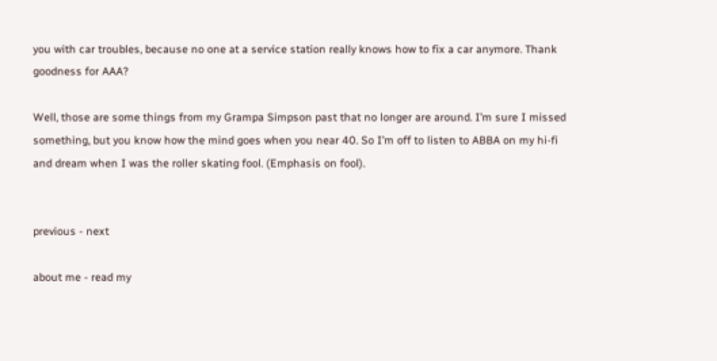you with car troubles, because no one at a service station really knows how to fix a car anymore. Thank goodness for AAA?

Well, those are some things from my Grampa Simpson past that no longer are around. I’m sure I missed something, but you know how the mind goes when you near 40. So I’m off to listen to ABBA on my hi-fi and dream when I was the roller skating fool. (Emphasis on fool).


previous - next

about me - read my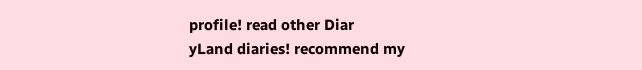profile! read other Diar
yLand diaries! recommend my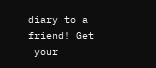diary to a friend! Get
 your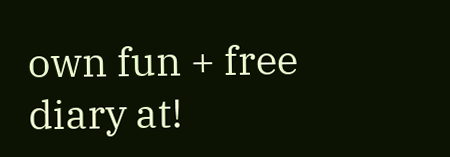own fun + free diary at!